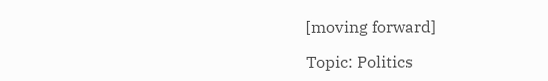[moving forward]

Topic: Politics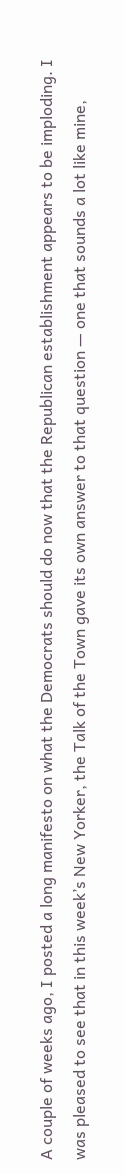A couple of weeks ago, I posted a long manifesto on what the Democrats should do now that the Republican establishment appears to be imploding. I was pleased to see that in this week’s New Yorker, the Talk of the Town gave its own answer to that question — one that sounds a lot like mine,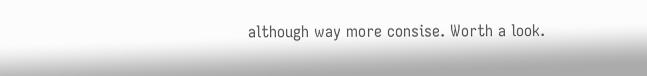although way more consise. Worth a look.